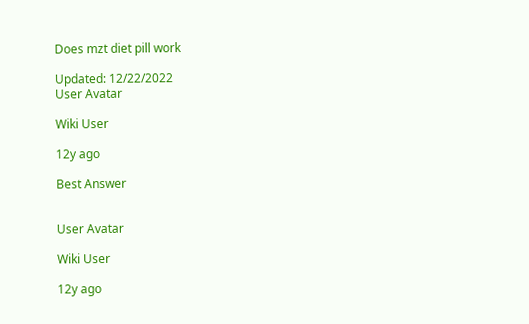Does mzt diet pill work

Updated: 12/22/2022
User Avatar

Wiki User

12y ago

Best Answer


User Avatar

Wiki User

12y ago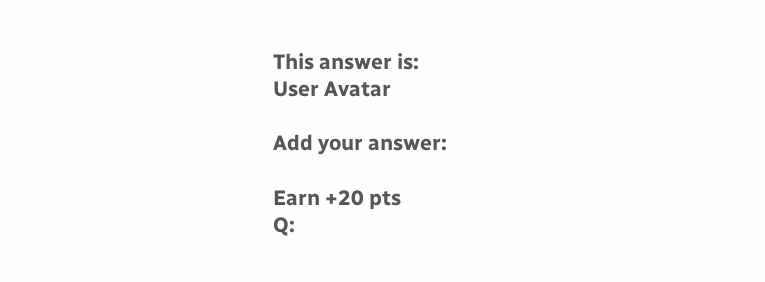This answer is:
User Avatar

Add your answer:

Earn +20 pts
Q: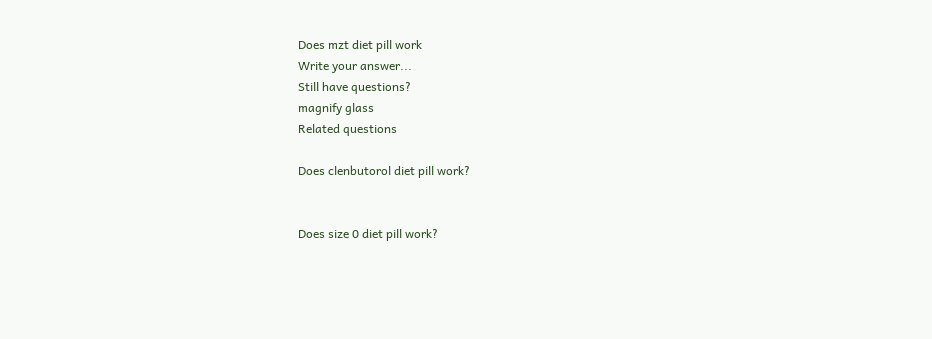Does mzt diet pill work
Write your answer...
Still have questions?
magnify glass
Related questions

Does clenbutorol diet pill work?


Does size 0 diet pill work?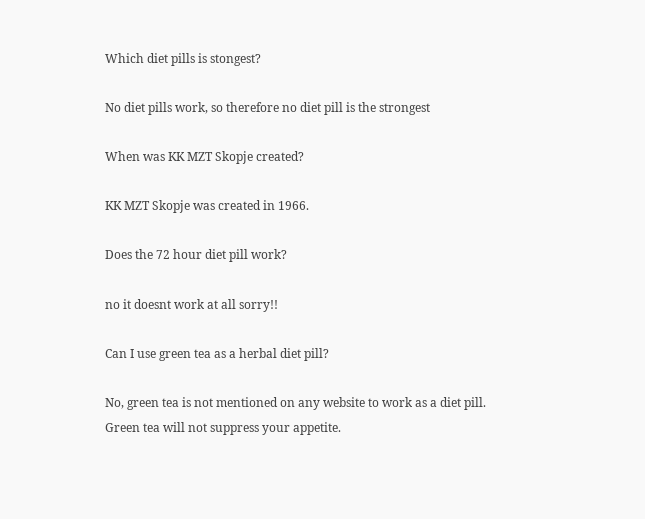Which diet pills is stongest?

No diet pills work, so therefore no diet pill is the strongest

When was KK MZT Skopje created?

KK MZT Skopje was created in 1966.

Does the 72 hour diet pill work?

no it doesnt work at all sorry!!

Can I use green tea as a herbal diet pill?

No, green tea is not mentioned on any website to work as a diet pill. Green tea will not suppress your appetite.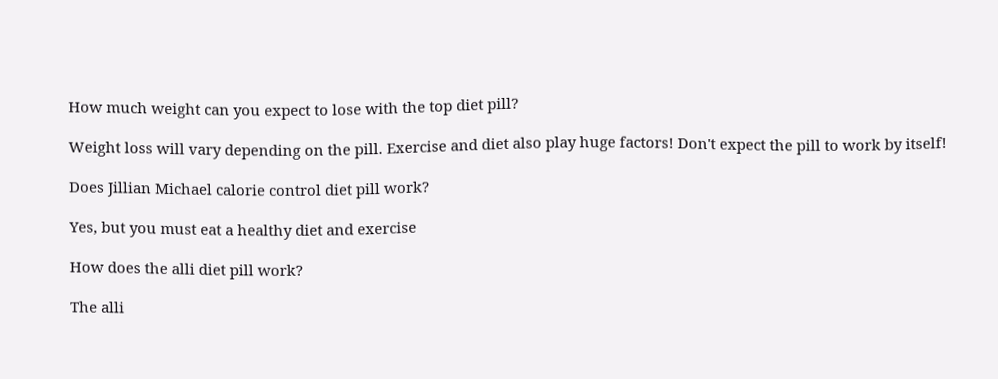How much weight can you expect to lose with the top diet pill?

Weight loss will vary depending on the pill. Exercise and diet also play huge factors! Don't expect the pill to work by itself!

Does Jillian Michael calorie control diet pill work?

Yes, but you must eat a healthy diet and exercise

How does the alli diet pill work?

The alli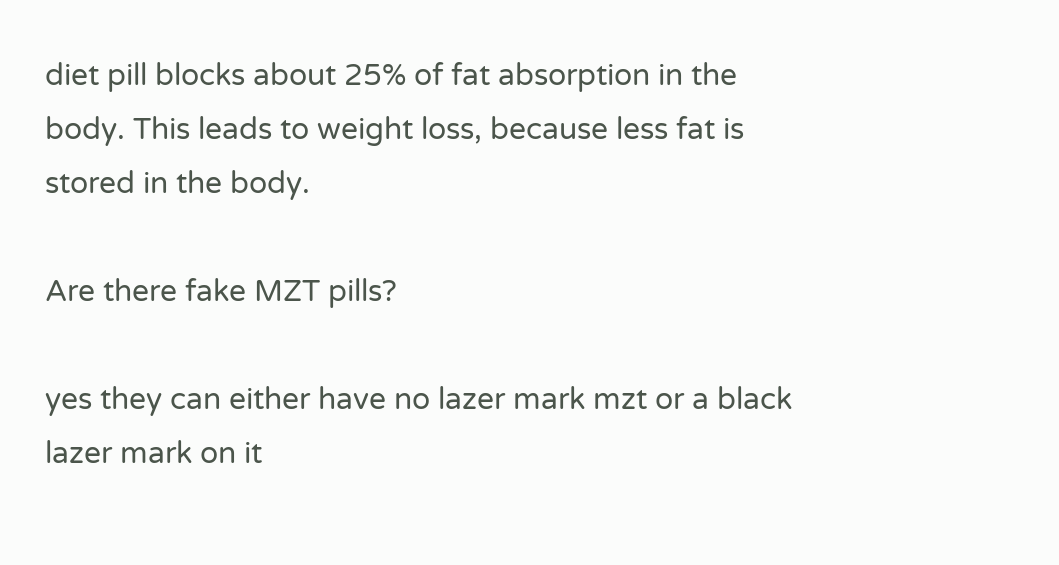diet pill blocks about 25% of fat absorption in the body. This leads to weight loss, because less fat is stored in the body.

Are there fake MZT pills?

yes they can either have no lazer mark mzt or a black lazer mark on it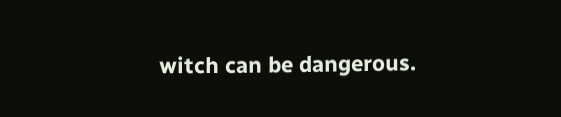witch can be dangerous.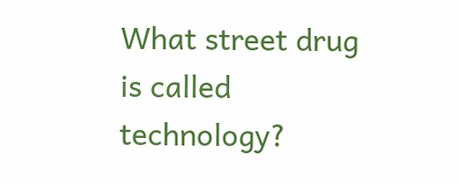What street drug is called technology?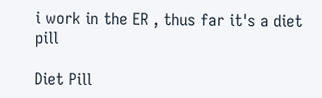i work in the ER , thus far it's a diet pill

Diet Pill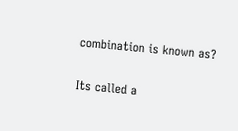combination is known as?

Its called a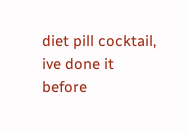diet pill cocktail, ive done it before